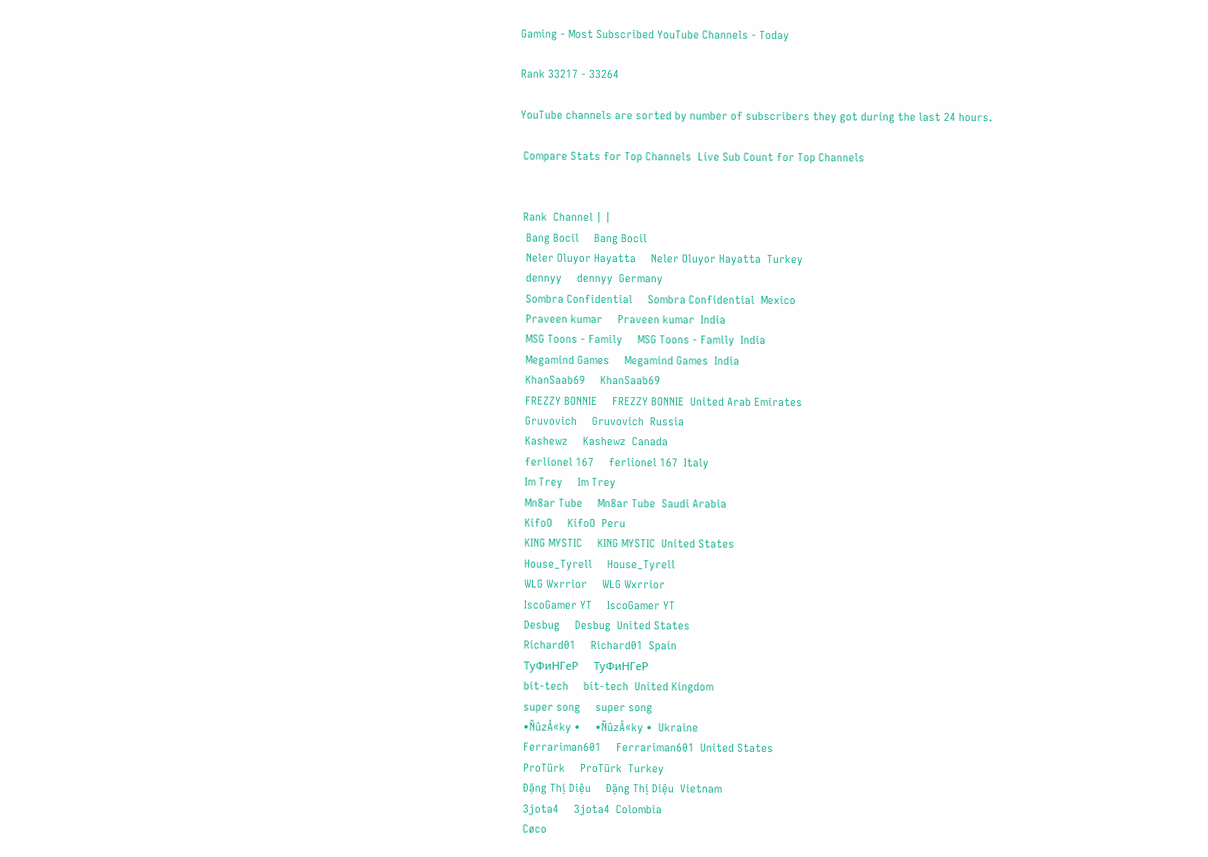Gaming - Most Subscribed YouTube Channels - Today

Rank 33217 - 33264

YouTube channels are sorted by number of subscribers they got during the last 24 hours.

 Compare Stats for Top Channels  Live Sub Count for Top Channels


 Rank  Channel | |
  Bang Bocil     Bang Bocil
  Neler Oluyor Hayatta     Neler Oluyor Hayatta  Turkey
  dennyy     dennyy  Germany
  Sombra Confidential     Sombra Confidential  Mexico
  Praveen kumar     Praveen kumar  India
  MSG Toons - Family     MSG Toons - Family  India
  Megamind Games     Megamind Games  India
  KhanSaab69     KhanSaab69
  FREZZY BONNIE     FREZZY BONNIE  United Arab Emirates
  Gruvovich     Gruvovich  Russia
  Kashewz     Kashewz  Canada
  ferlionel 167     ferlionel 167  Italy
  Im Trey     Im Trey
  Mn8ar Tube     Mn8ar Tube  Saudi Arabia
  KifoO     KifoO  Peru
  KING MYSTIC     KING MYSTIC  United States
  House_Tyrell     House_Tyrell
  WLG Wxrrior     WLG Wxrrior
  IscoGamer YT     IscoGamer YT
  Desbug     Desbug  United States
  Richard01     Richard01  Spain
  ТуФиНГеР     ТуФиНГеР
  bit-tech     bit-tech  United Kingdom
  super song     super song
  •ÑûzÅ«ky •     •ÑûzÅ«ky •  Ukraine
  Ferrariman601     Ferrariman601  United States
  ProTürk     ProTürk  Turkey
  Đặng Thị Diệu     Đặng Thị Diệu  Vietnam
  3jota4     3jota4  Colombia
  Cøco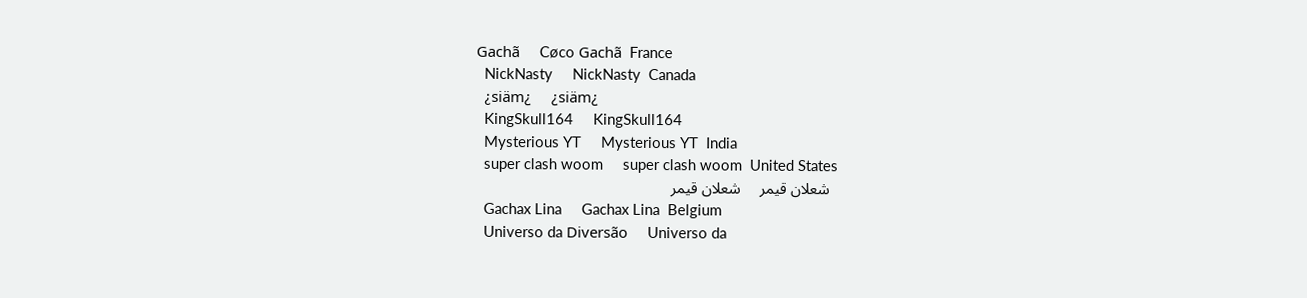Gachã     Cøco Gachã  France
  NickNasty     NickNasty  Canada
  ¿siäm¿     ¿siäm¿
  KingSkull164     KingSkull164
  Mysterious YT     Mysterious YT  India
  super clash woom     super clash woom  United States
  شعلان قيمر     شعلان قيمر
  Gachax Lina     Gachax Lina  Belgium
  Universo da Diversão     Universo da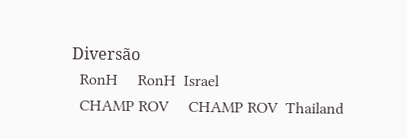Diversão
  RonH     RonH  Israel
  CHAMP ROV     CHAMP ROV  Thailand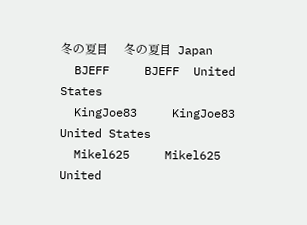冬の夏目     冬の夏目  Japan
  BJEFF     BJEFF  United States
  KingJoe83     KingJoe83  United States
  Mikel625     Mikel625  United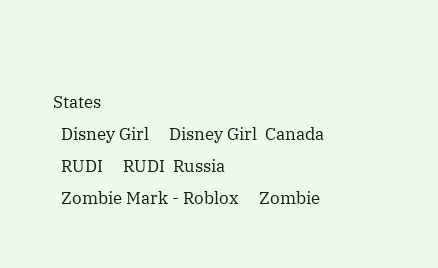States
  Disney Girl     Disney Girl  Canada
  RUDI     RUDI  Russia
  Zombie Mark - Roblox     Zombie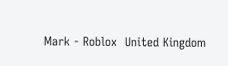Mark - Roblox  United Kingdom